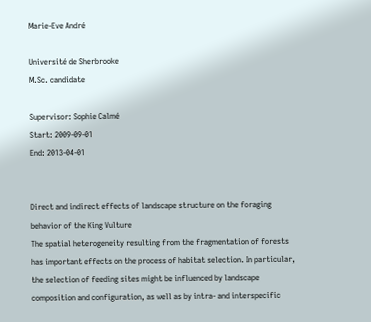Marie-Eve André

Université de Sherbrooke
M.Sc. candidate

Supervisor: Sophie Calmé
Start: 2009-09-01
End: 2013-04-01


Direct and indirect effects of landscape structure on the foraging behavior of the King Vulture
The spatial heterogeneity resulting from the fragmentation of forests has important effects on the process of habitat selection. In particular, the selection of feeding sites might be influenced by landscape composition and configuration, as well as by intra- and interspecific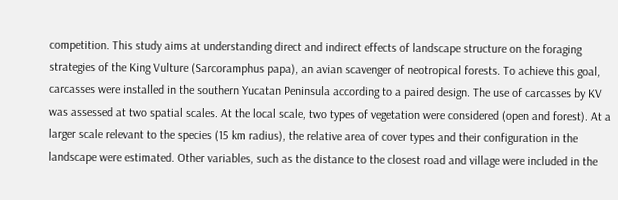competition. This study aims at understanding direct and indirect effects of landscape structure on the foraging strategies of the King Vulture (Sarcoramphus papa), an avian scavenger of neotropical forests. To achieve this goal, carcasses were installed in the southern Yucatan Peninsula according to a paired design. The use of carcasses by KV was assessed at two spatial scales. At the local scale, two types of vegetation were considered (open and forest). At a larger scale relevant to the species (15 km radius), the relative area of cover types and their configuration in the landscape were estimated. Other variables, such as the distance to the closest road and village were included in the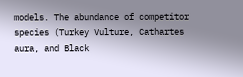models. The abundance of competitor species (Turkey Vulture, Cathartes aura, and Black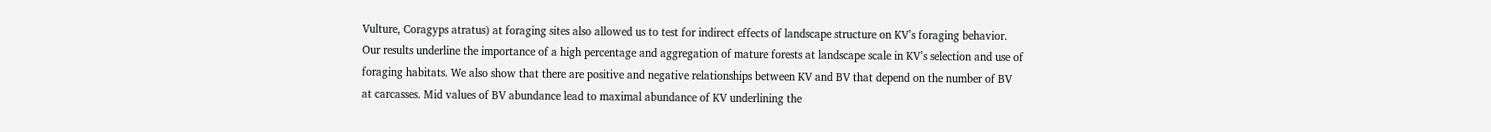Vulture, Coragyps atratus) at foraging sites also allowed us to test for indirect effects of landscape structure on KV’s foraging behavior. Our results underline the importance of a high percentage and aggregation of mature forests at landscape scale in KV’s selection and use of foraging habitats. We also show that there are positive and negative relationships between KV and BV that depend on the number of BV at carcasses. Mid values of BV abundance lead to maximal abundance of KV underlining the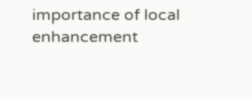importance of local enhancement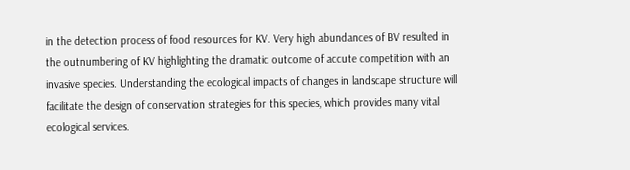in the detection process of food resources for KV. Very high abundances of BV resulted in the outnumbering of KV highlighting the dramatic outcome of accute competition with an invasive species. Understanding the ecological impacts of changes in landscape structure will facilitate the design of conservation strategies for this species, which provides many vital ecological services.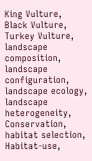King Vulture, Black Vulture, Turkey Vulture, landscape composition, landscape configuration, landscape ecology, landscape heterogeneity, Conservation, habitat selection, Habitat-use,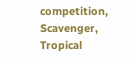competition, Scavenger, Tropical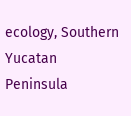ecology, Southern Yucatan Peninsula